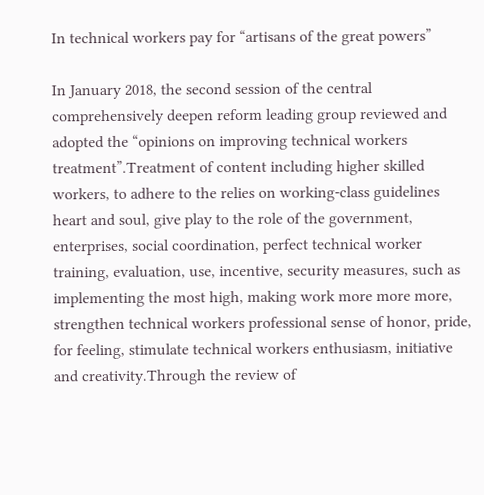In technical workers pay for “artisans of the great powers”

In January 2018, the second session of the central comprehensively deepen reform leading group reviewed and adopted the “opinions on improving technical workers treatment”.Treatment of content including higher skilled workers, to adhere to the relies on working-class guidelines heart and soul, give play to the role of the government, enterprises, social coordination, perfect technical worker training, evaluation, use, incentive, security measures, such as implementing the most high, making work more more more, strengthen technical workers professional sense of honor, pride, for feeling, stimulate technical workers enthusiasm, initiative and creativity.Through the review of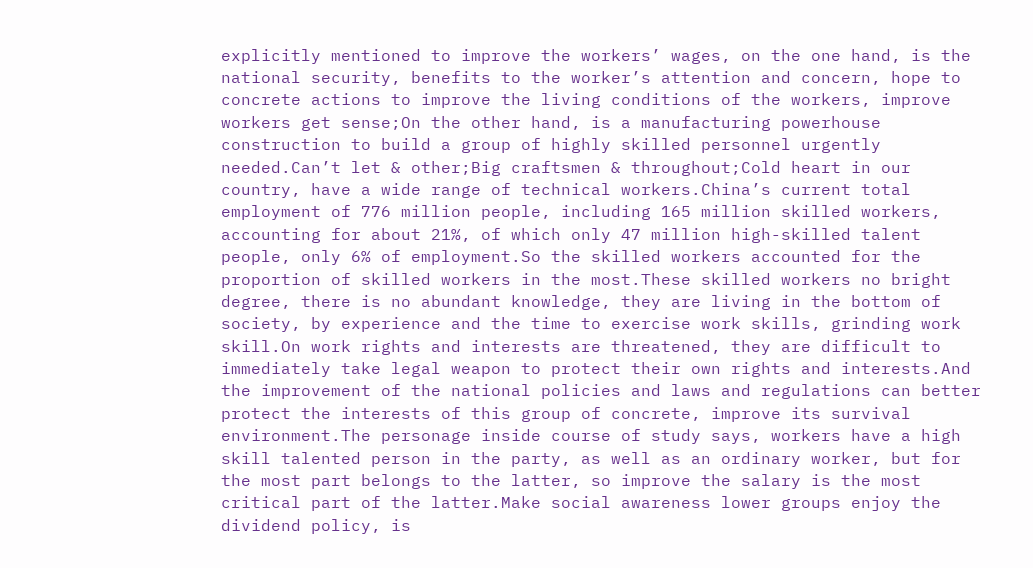explicitly mentioned to improve the workers’ wages, on the one hand, is the national security, benefits to the worker’s attention and concern, hope to concrete actions to improve the living conditions of the workers, improve workers get sense;On the other hand, is a manufacturing powerhouse construction to build a group of highly skilled personnel urgently needed.Can’t let & other;Big craftsmen & throughout;Cold heart in our country, have a wide range of technical workers.China’s current total employment of 776 million people, including 165 million skilled workers, accounting for about 21%, of which only 47 million high-skilled talent people, only 6% of employment.So the skilled workers accounted for the proportion of skilled workers in the most.These skilled workers no bright degree, there is no abundant knowledge, they are living in the bottom of society, by experience and the time to exercise work skills, grinding work skill.On work rights and interests are threatened, they are difficult to immediately take legal weapon to protect their own rights and interests.And the improvement of the national policies and laws and regulations can better protect the interests of this group of concrete, improve its survival environment.The personage inside course of study says, workers have a high skill talented person in the party, as well as an ordinary worker, but for the most part belongs to the latter, so improve the salary is the most critical part of the latter.Make social awareness lower groups enjoy the dividend policy, is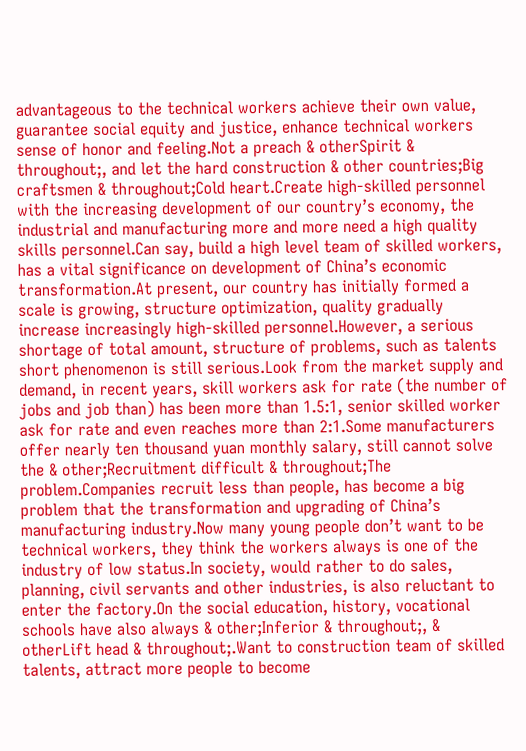advantageous to the technical workers achieve their own value, guarantee social equity and justice, enhance technical workers sense of honor and feeling.Not a preach & otherSpirit & throughout;, and let the hard construction & other countries;Big craftsmen & throughout;Cold heart.Create high-skilled personnel with the increasing development of our country’s economy, the industrial and manufacturing more and more need a high quality skills personnel.Can say, build a high level team of skilled workers, has a vital significance on development of China’s economic transformation.At present, our country has initially formed a scale is growing, structure optimization, quality gradually increase increasingly high-skilled personnel.However, a serious shortage of total amount, structure of problems, such as talents short phenomenon is still serious.Look from the market supply and demand, in recent years, skill workers ask for rate (the number of jobs and job than) has been more than 1.5:1, senior skilled worker ask for rate and even reaches more than 2:1.Some manufacturers offer nearly ten thousand yuan monthly salary, still cannot solve the & other;Recruitment difficult & throughout;The problem.Companies recruit less than people, has become a big problem that the transformation and upgrading of China’s manufacturing industry.Now many young people don’t want to be technical workers, they think the workers always is one of the industry of low status.In society, would rather to do sales, planning, civil servants and other industries, is also reluctant to enter the factory.On the social education, history, vocational schools have also always & other;Inferior & throughout;, & otherLift head & throughout;.Want to construction team of skilled talents, attract more people to become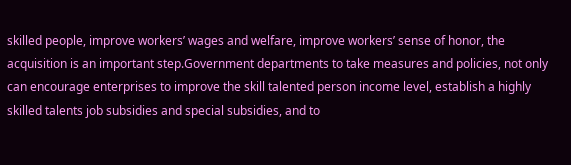skilled people, improve workers’ wages and welfare, improve workers’ sense of honor, the acquisition is an important step.Government departments to take measures and policies, not only can encourage enterprises to improve the skill talented person income level, establish a highly skilled talents job subsidies and special subsidies, and to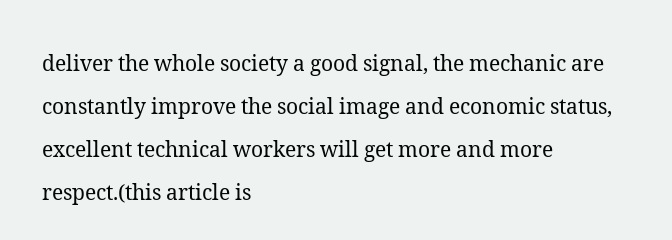deliver the whole society a good signal, the mechanic are constantly improve the social image and economic status, excellent technical workers will get more and more respect.(this article is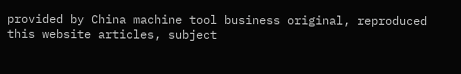provided by China machine tool business original, reproduced this website articles, subject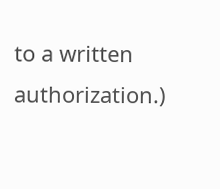to a written authorization.)